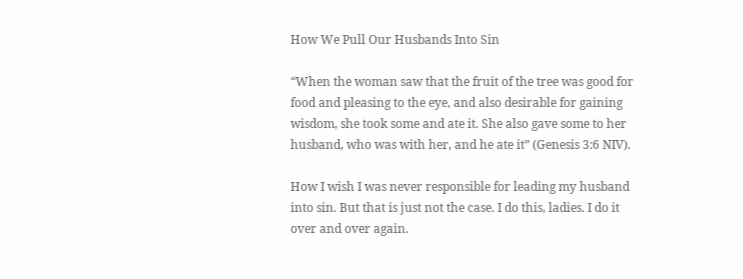How We Pull Our Husbands Into Sin

“When the woman saw that the fruit of the tree was good for food and pleasing to the eye, and also desirable for gaining wisdom, she took some and ate it. She also gave some to her husband, who was with her, and he ate it” (Genesis 3:6 NIV).

How I wish I was never responsible for leading my husband into sin. But that is just not the case. I do this, ladies. I do it over and over again.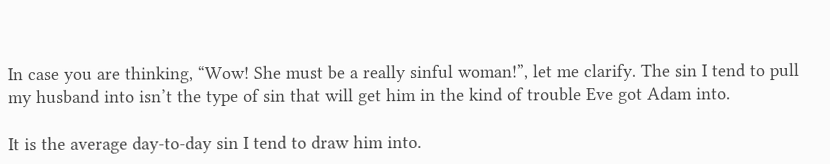In case you are thinking, “Wow! She must be a really sinful woman!”, let me clarify. The sin I tend to pull my husband into isn’t the type of sin that will get him in the kind of trouble Eve got Adam into.

It is the average day-to-day sin I tend to draw him into.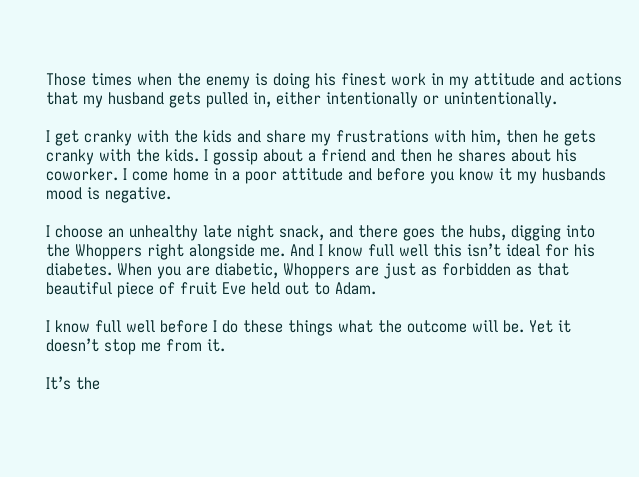Those times when the enemy is doing his finest work in my attitude and actions that my husband gets pulled in, either intentionally or unintentionally.

I get cranky with the kids and share my frustrations with him, then he gets cranky with the kids. I gossip about a friend and then he shares about his coworker. I come home in a poor attitude and before you know it my husbands mood is negative.

I choose an unhealthy late night snack, and there goes the hubs, digging into the Whoppers right alongside me. And I know full well this isn’t ideal for his diabetes. When you are diabetic, Whoppers are just as forbidden as that beautiful piece of fruit Eve held out to Adam.

I know full well before I do these things what the outcome will be. Yet it doesn’t stop me from it.

It’s the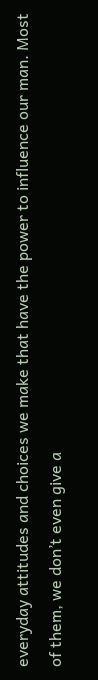everyday attitudes and choices we make that have the power to influence our man. Most of them, we don’t even give a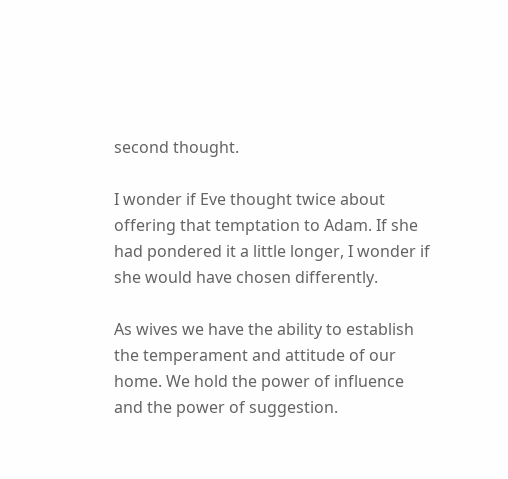second thought.

I wonder if Eve thought twice about offering that temptation to Adam. If she had pondered it a little longer, I wonder if she would have chosen differently.

As wives we have the ability to establish the temperament and attitude of our home. We hold the power of influence and the power of suggestion.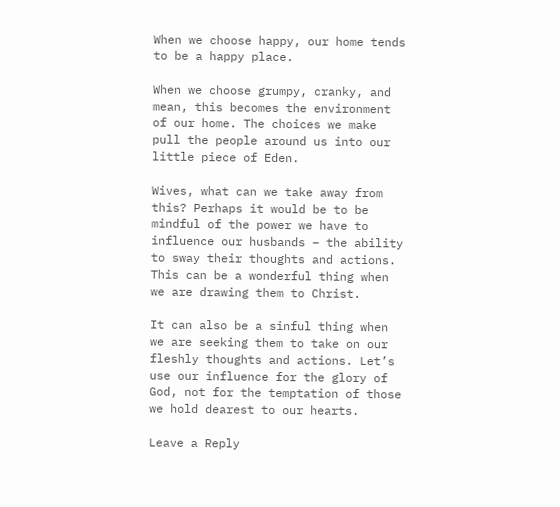When we choose happy, our home tends to be a happy place.

When we choose grumpy, cranky, and mean, this becomes the environment of our home. The choices we make pull the people around us into our little piece of Eden.

Wives, what can we take away from this? Perhaps it would be to be mindful of the power we have to influence our husbands – the ability to sway their thoughts and actions. This can be a wonderful thing when we are drawing them to Christ.

It can also be a sinful thing when we are seeking them to take on our fleshly thoughts and actions. Let’s use our influence for the glory of God, not for the temptation of those we hold dearest to our hearts.

Leave a Reply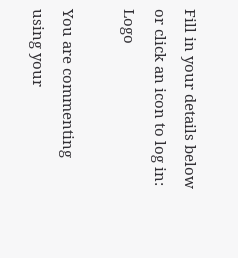Fill in your details below or click an icon to log in: Logo

You are commenting using your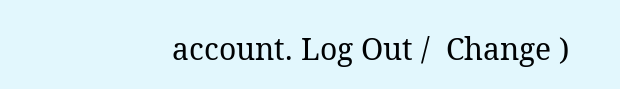account. Log Out /  Change )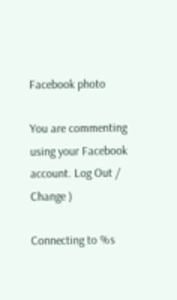Facebook photo

You are commenting using your Facebook account. Log Out /  Change )

Connecting to %s